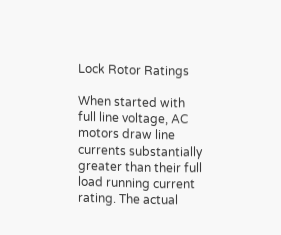Lock Rotor Ratings

When started with full line voltage, AC motors draw line currents substantially greater than their full load running current rating. The actual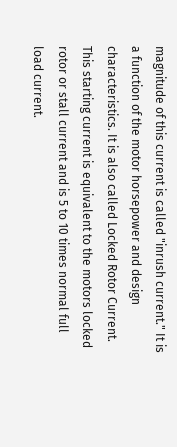magnitude of this current is called "inrush current." It is a function of the motor horsepower and design characteristics. It is also called Locked Rotor Current. This starting current is equivalent to the motors locked rotor or stall current and is 5 to 10 times normal full load current.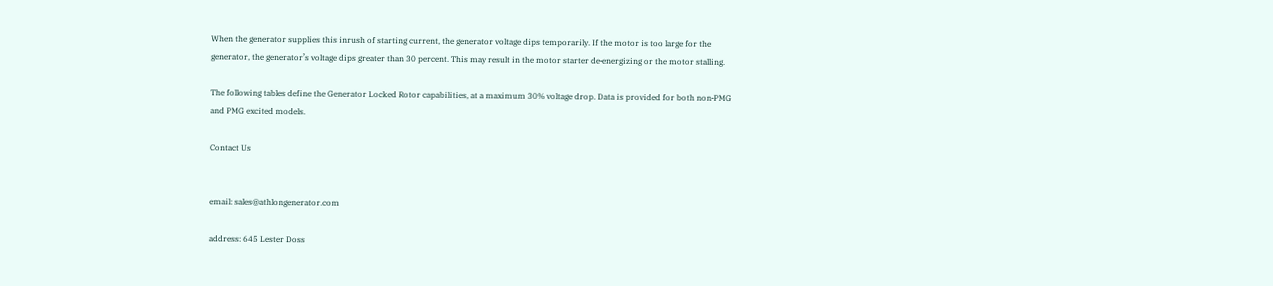When the generator supplies this inrush of starting current, the generator voltage dips temporarily. If the motor is too large for the generator, the generator’s voltage dips greater than 30 percent. This may result in the motor starter de‐energizing or the motor stalling.

The following tables define the Generator Locked Rotor capabilities, at a maximum 30% voltage drop. Data is provided for both non‐PMG and PMG excited models.

Contact Us


email: sales@athlongenerator.com

address: 645 Lester Doss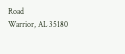Road
Warrior, AL 35180